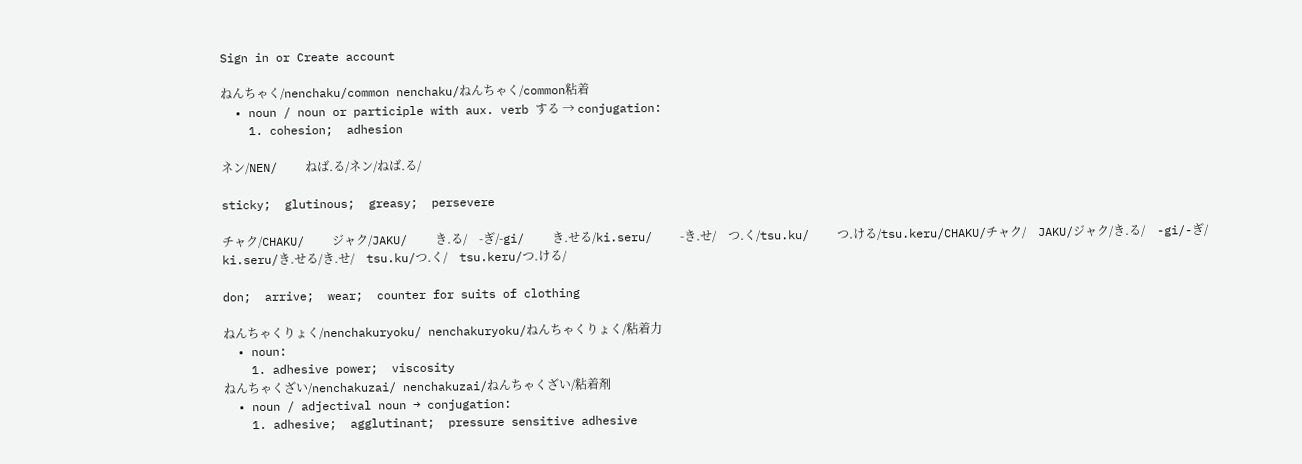Sign in or Create account

ねんちゃく/nenchaku/common nenchaku/ねんちゃく/common粘着
  • noun / noun or participle with aux. verb する → conjugation:
    1. cohesion;  adhesion

ネン/NEN/    ねば.る/ネン/ねば.る/

sticky;  glutinous;  greasy;  persevere

チャク/CHAKU/    ジャク/JAKU/    き.る/    -ぎ/-gi/    き.せる/ki.seru/    -き.せ/    つ.く/tsu.ku/    つ.ける/tsu.keru/CHAKU/チャク/    JAKU/ジャク/き.る/    -gi/-ぎ/    ki.seru/き.せる/き.せ/    tsu.ku/つ.く/    tsu.keru/つ.ける/

don;  arrive;  wear;  counter for suits of clothing

ねんちゃくりょく/nenchakuryoku/ nenchakuryoku/ねんちゃくりょく/粘着力
  • noun:
    1. adhesive power;  viscosity
ねんちゃくざい/nenchakuzai/ nenchakuzai/ねんちゃくざい/粘着剤
  • noun / adjectival noun → conjugation:
    1. adhesive;  agglutinant;  pressure sensitive adhesive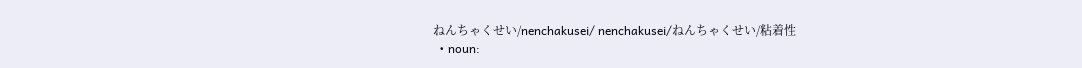ねんちゃくせい/nenchakusei/ nenchakusei/ねんちゃくせい/粘着性
  • noun: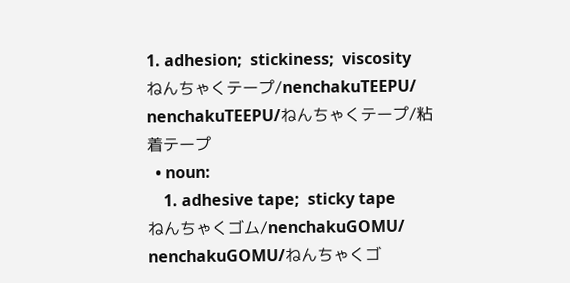1. adhesion;  stickiness;  viscosity
ねんちゃくテープ/nenchakuTEEPU/ nenchakuTEEPU/ねんちゃくテープ/粘着テープ
  • noun:
    1. adhesive tape;  sticky tape
ねんちゃくゴム/nenchakuGOMU/ nenchakuGOMU/ねんちゃくゴ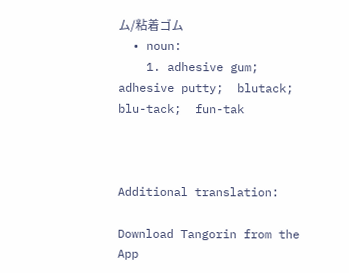ム/粘着ゴム
  • noun:
    1. adhesive gum;  adhesive putty;  blutack;  blu-tack;  fun-tak



Additional translation:

Download Tangorin from the App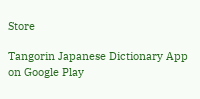Store

Tangorin Japanese Dictionary App on Google Play